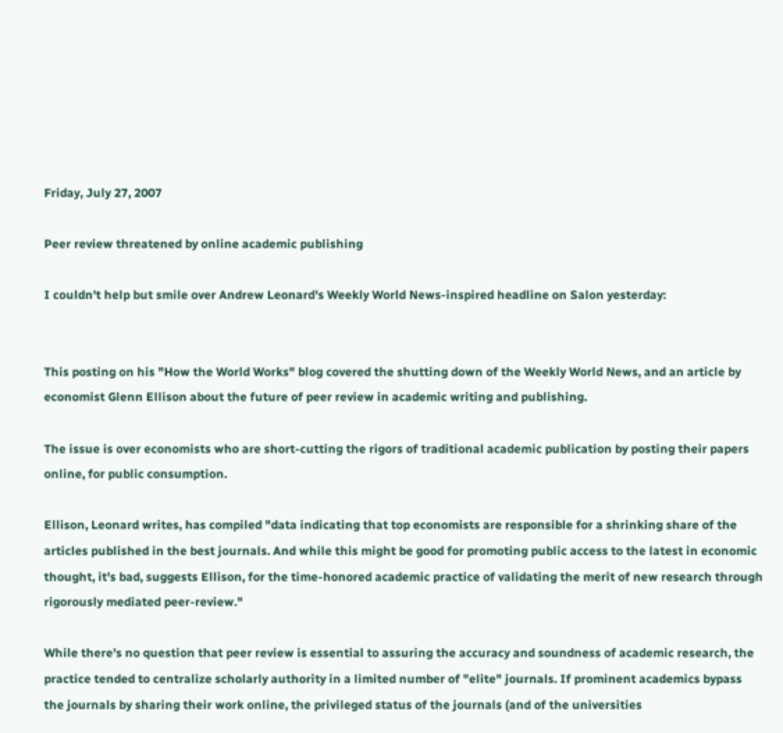Friday, July 27, 2007

Peer review threatened by online academic publishing

I couldn't help but smile over Andrew Leonard's Weekly World News-inspired headline on Salon yesterday:


This posting on his "How the World Works" blog covered the shutting down of the Weekly World News, and an article by economist Glenn Ellison about the future of peer review in academic writing and publishing.

The issue is over economists who are short-cutting the rigors of traditional academic publication by posting their papers online, for public consumption.

Ellison, Leonard writes, has compiled "data indicating that top economists are responsible for a shrinking share of the articles published in the best journals. And while this might be good for promoting public access to the latest in economic thought, it's bad, suggests Ellison, for the time-honored academic practice of validating the merit of new research through rigorously mediated peer-review."

While there's no question that peer review is essential to assuring the accuracy and soundness of academic research, the practice tended to centralize scholarly authority in a limited number of "elite" journals. If prominent academics bypass the journals by sharing their work online, the privileged status of the journals (and of the universities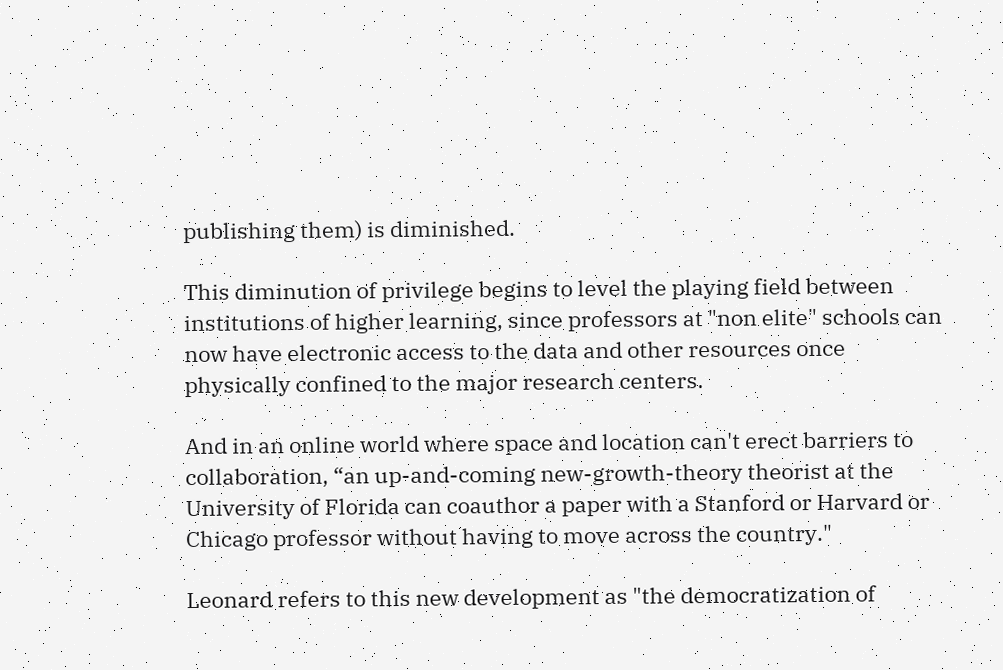publishing them) is diminished.

This diminution of privilege begins to level the playing field between institutions of higher learning, since professors at "non elite" schools can now have electronic access to the data and other resources once physically confined to the major research centers.

And in an online world where space and location can't erect barriers to collaboration, “an up-and-coming new-growth-theory theorist at the University of Florida can coauthor a paper with a Stanford or Harvard or Chicago professor without having to move across the country."

Leonard refers to this new development as "the democratization of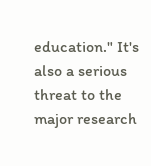education." It's also a serious threat to the major research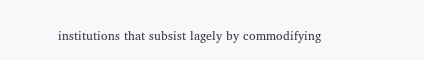institutions that subsist lagely by commodifying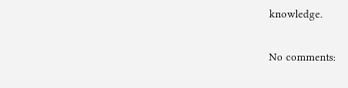knowledge.

No comments: